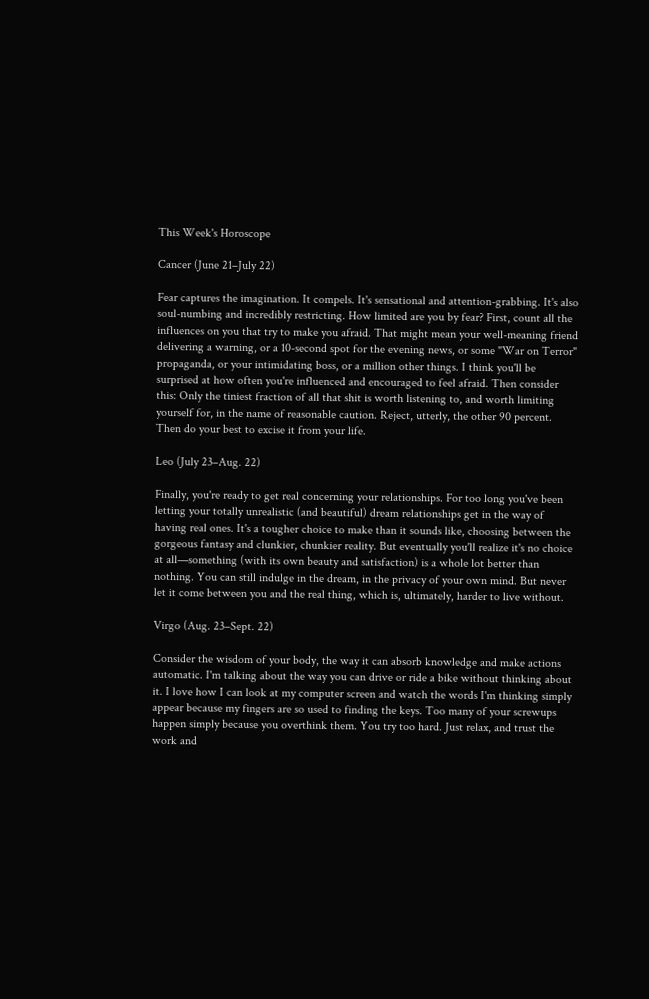This Week's Horoscope

Cancer (June 21–July 22)

Fear captures the imagination. It compels. It's sensational and attention-grabbing. It's also soul-numbing and incredibly restricting. How limited are you by fear? First, count all the influences on you that try to make you afraid. That might mean your well-meaning friend delivering a warning, or a 10-second spot for the evening news, or some "War on Terror" propaganda, or your intimidating boss, or a million other things. I think you'll be surprised at how often you're influenced and encouraged to feel afraid. Then consider this: Only the tiniest fraction of all that shit is worth listening to, and worth limiting yourself for, in the name of reasonable caution. Reject, utterly, the other 90 percent. Then do your best to excise it from your life.

Leo (July 23–Aug. 22)

Finally, you're ready to get real concerning your relationships. For too long you've been letting your totally unrealistic (and beautiful) dream relationships get in the way of having real ones. It's a tougher choice to make than it sounds like, choosing between the gorgeous fantasy and clunkier, chunkier reality. But eventually you'll realize it's no choice at all—something (with its own beauty and satisfaction) is a whole lot better than nothing. You can still indulge in the dream, in the privacy of your own mind. But never let it come between you and the real thing, which is, ultimately, harder to live without.

Virgo (Aug. 23–Sept. 22)

Consider the wisdom of your body, the way it can absorb knowledge and make actions automatic. I'm talking about the way you can drive or ride a bike without thinking about it. I love how I can look at my computer screen and watch the words I'm thinking simply appear because my fingers are so used to finding the keys. Too many of your screwups happen simply because you overthink them. You try too hard. Just relax, and trust the work and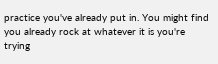practice you've already put in. You might find you already rock at whatever it is you're trying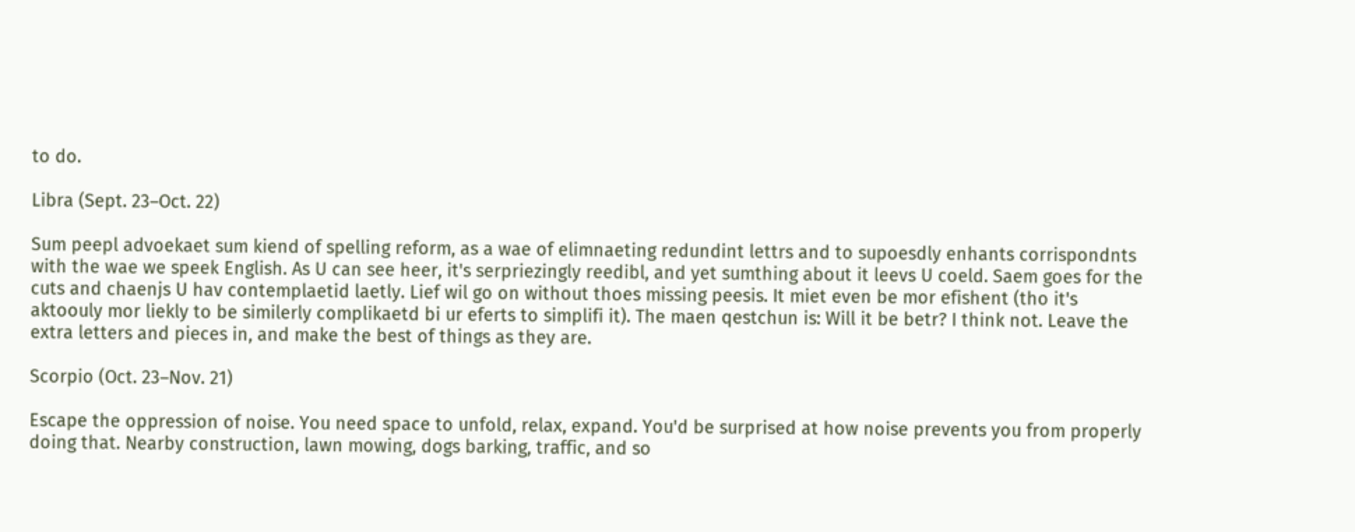to do.

Libra (Sept. 23–Oct. 22)

Sum peepl advoekaet sum kiend of spelling reform, as a wae of elimnaeting redundint lettrs and to supoesdly enhants corrispondnts with the wae we speek English. As U can see heer, it's serpriezingly reedibl, and yet sumthing about it leevs U coeld. Saem goes for the cuts and chaenjs U hav contemplaetid laetly. Lief wil go on without thoes missing peesis. It miet even be mor efishent (tho it's aktoouly mor liekly to be similerly complikaetd bi ur eferts to simplifi it). The maen qestchun is: Will it be betr? I think not. Leave the extra letters and pieces in, and make the best of things as they are.

Scorpio (Oct. 23–Nov. 21)

Escape the oppression of noise. You need space to unfold, relax, expand. You'd be surprised at how noise prevents you from properly doing that. Nearby construction, lawn mowing, dogs barking, traffic, and so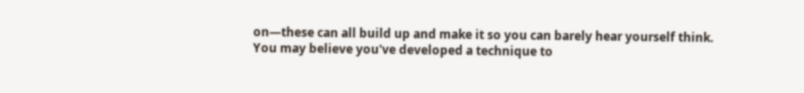on—these can all build up and make it so you can barely hear yourself think. You may believe you've developed a technique to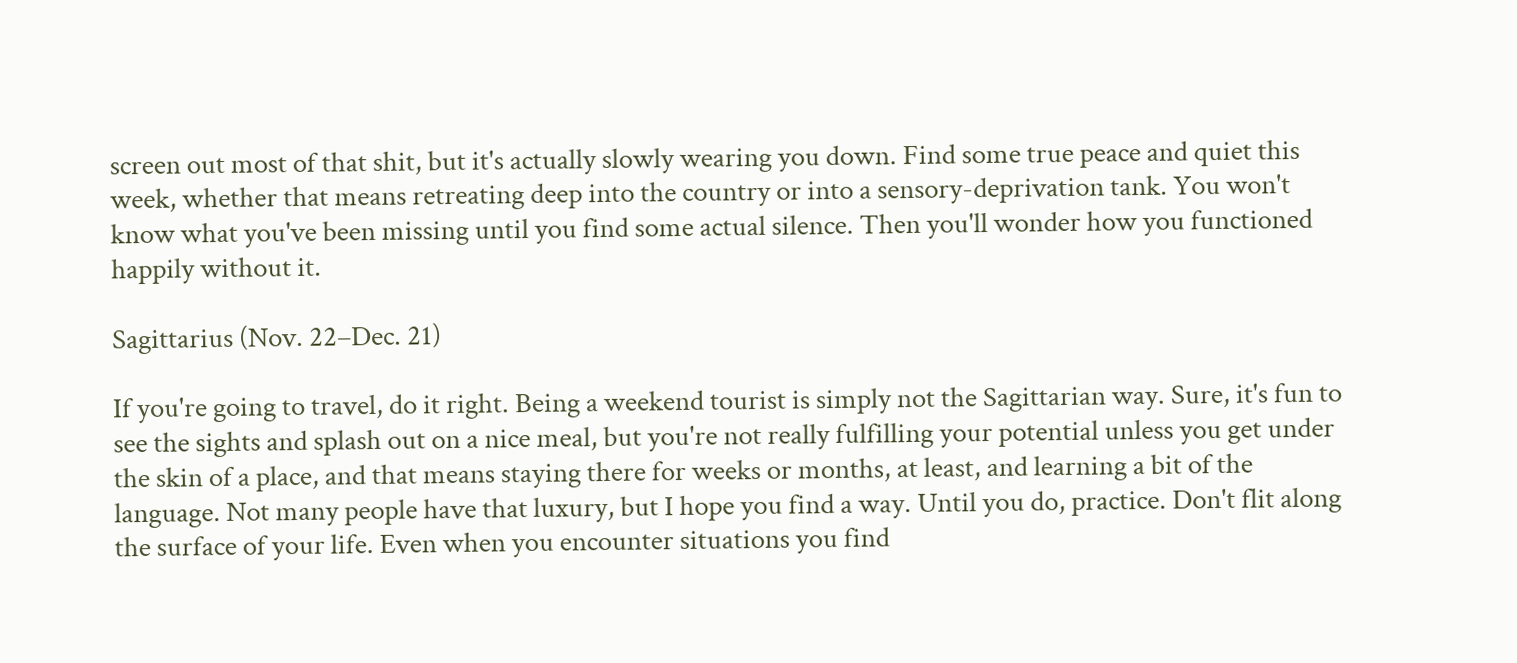screen out most of that shit, but it's actually slowly wearing you down. Find some true peace and quiet this week, whether that means retreating deep into the country or into a sensory-deprivation tank. You won't know what you've been missing until you find some actual silence. Then you'll wonder how you functioned happily without it.

Sagittarius (Nov. 22–Dec. 21)

If you're going to travel, do it right. Being a weekend tourist is simply not the Sagittarian way. Sure, it's fun to see the sights and splash out on a nice meal, but you're not really fulfilling your potential unless you get under the skin of a place, and that means staying there for weeks or months, at least, and learning a bit of the language. Not many people have that luxury, but I hope you find a way. Until you do, practice. Don't flit along the surface of your life. Even when you encounter situations you find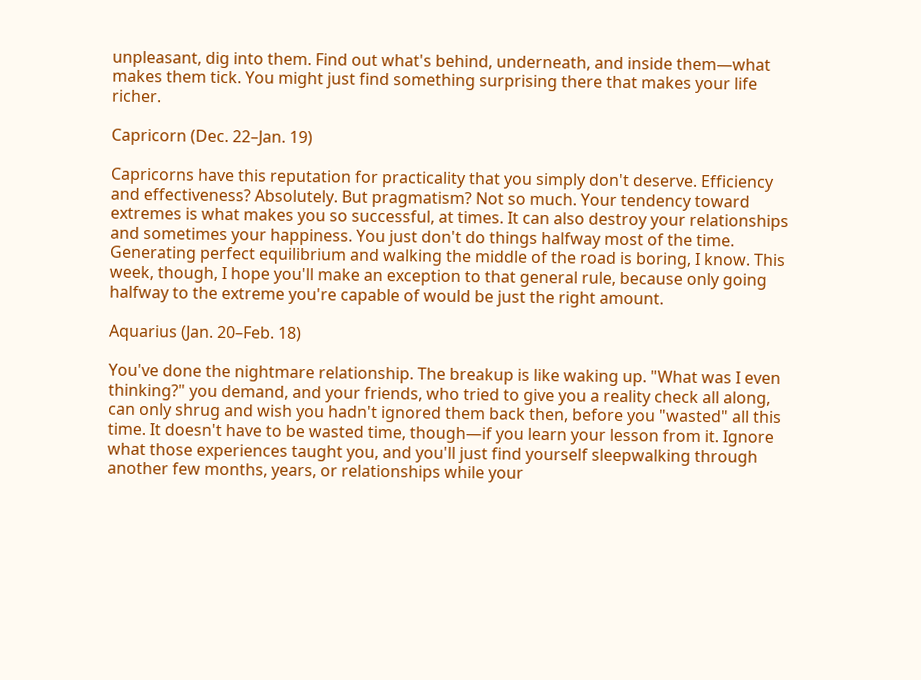unpleasant, dig into them. Find out what's behind, underneath, and inside them—what makes them tick. You might just find something surprising there that makes your life richer.

Capricorn (Dec. 22–Jan. 19)

Capricorns have this reputation for practicality that you simply don't deserve. Efficiency and effectiveness? Absolutely. But pragmatism? Not so much. Your tendency toward extremes is what makes you so successful, at times. It can also destroy your relationships and sometimes your happiness. You just don't do things halfway most of the time. Generating perfect equilibrium and walking the middle of the road is boring, I know. This week, though, I hope you'll make an exception to that general rule, because only going halfway to the extreme you're capable of would be just the right amount.

Aquarius (Jan. 20–Feb. 18)

You've done the nightmare relationship. The breakup is like waking up. "What was I even thinking?" you demand, and your friends, who tried to give you a reality check all along, can only shrug and wish you hadn't ignored them back then, before you "wasted" all this time. It doesn't have to be wasted time, though—if you learn your lesson from it. Ignore what those experiences taught you, and you'll just find yourself sleepwalking through another few months, years, or relationships while your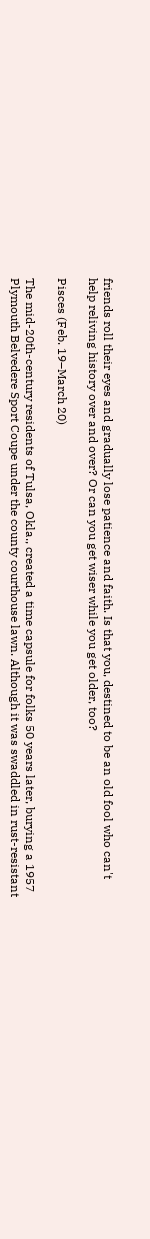friends roll their eyes and gradually lose patience and faith. Is that you, destined to be an old fool who can't help reliving history over and over? Or can you get wiser while you get older, too?

Pisces (Feb. 19–March 20)

The mid-20th-century residents of Tulsa, Okla., created a time capsule for folks 50 years later, burying a 1957 Plymouth Belvedere Sport Coupe under the county courthouse lawn. Although it was swaddled in rust-resistant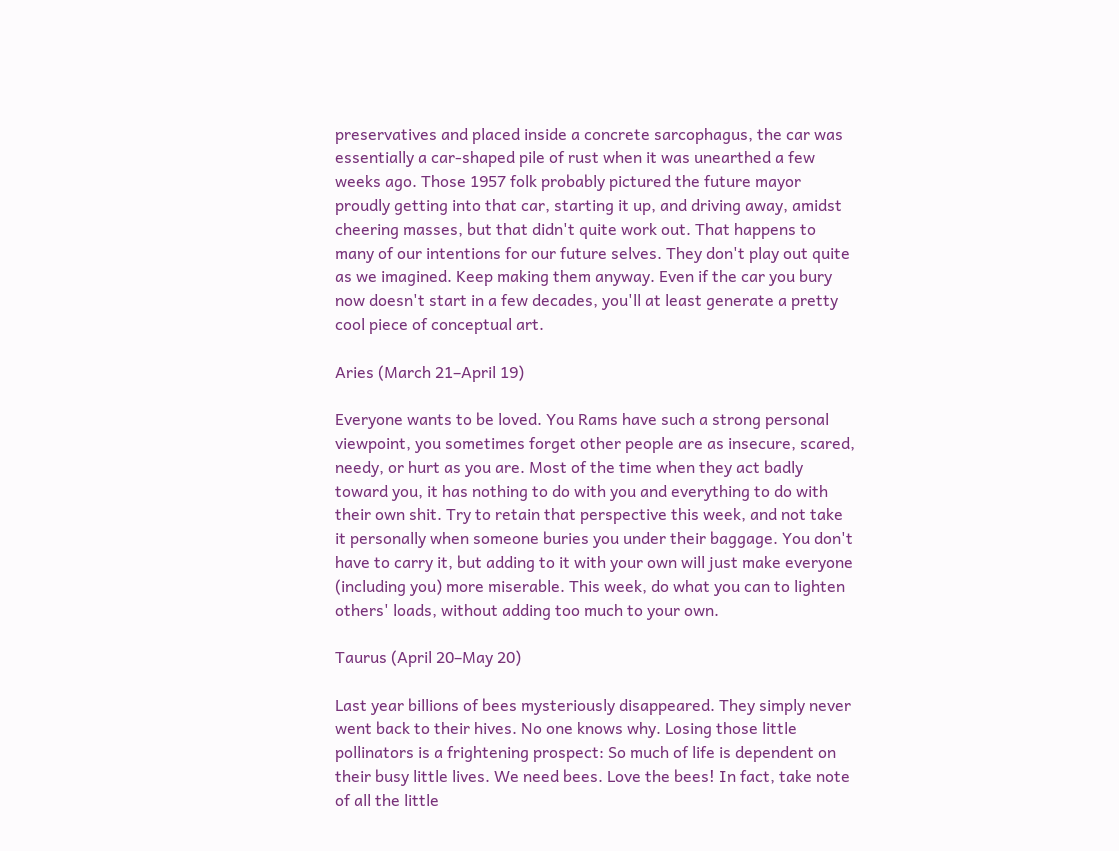preservatives and placed inside a concrete sarcophagus, the car was essentially a car-shaped pile of rust when it was unearthed a few weeks ago. Those 1957 folk probably pictured the future mayor proudly getting into that car, starting it up, and driving away, amidst cheering masses, but that didn't quite work out. That happens to many of our intentions for our future selves. They don't play out quite as we imagined. Keep making them anyway. Even if the car you bury now doesn't start in a few decades, you'll at least generate a pretty cool piece of conceptual art.

Aries (March 21–April 19)

Everyone wants to be loved. You Rams have such a strong personal viewpoint, you sometimes forget other people are as insecure, scared, needy, or hurt as you are. Most of the time when they act badly toward you, it has nothing to do with you and everything to do with their own shit. Try to retain that perspective this week, and not take it personally when someone buries you under their baggage. You don't have to carry it, but adding to it with your own will just make everyone (including you) more miserable. This week, do what you can to lighten others' loads, without adding too much to your own.

Taurus (April 20–May 20)

Last year billions of bees mysteriously disappeared. They simply never went back to their hives. No one knows why. Losing those little pollinators is a frightening prospect: So much of life is dependent on their busy little lives. We need bees. Love the bees! In fact, take note of all the little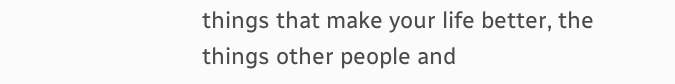things that make your life better, the things other people and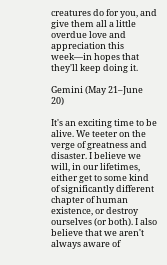creatures do for you, and give them all a little overdue love and appreciation this week—in hopes that they'll keep doing it.

Gemini (May 21–June 20)

It's an exciting time to be alive. We teeter on the verge of greatness and disaster. I believe we will, in our lifetimes, either get to some kind of significantly different chapter of human existence, or destroy ourselves (or both). I also believe that we aren't always aware of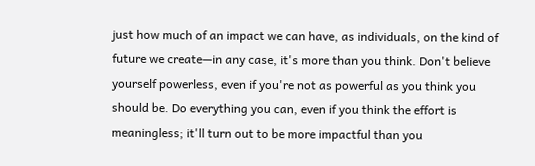just how much of an impact we can have, as individuals, on the kind of future we create—in any case, it's more than you think. Don't believe yourself powerless, even if you're not as powerful as you think you should be. Do everything you can, even if you think the effort is meaningless; it'll turn out to be more impactful than you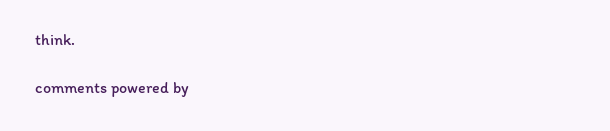think.

comments powered by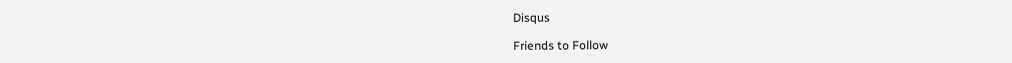Disqus

Friends to Follow